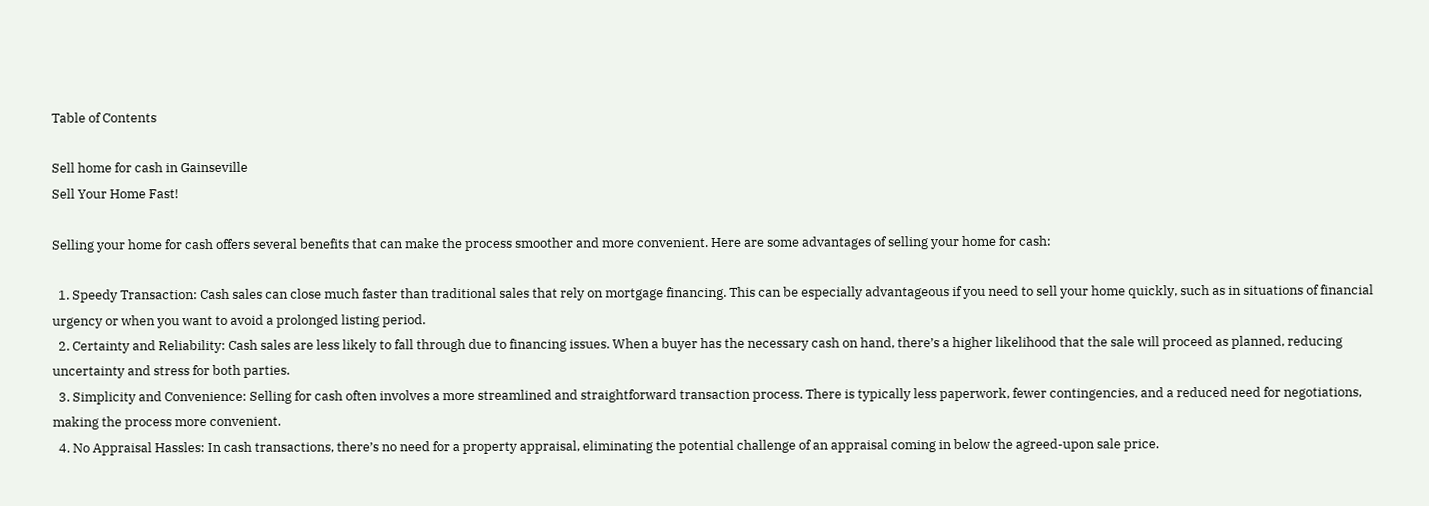Table of Contents

Sell home for cash in Gainseville
Sell Your Home Fast!

Selling your home for cash offers several benefits that can make the process smoother and more convenient. Here are some advantages of selling your home for cash:

  1. Speedy Transaction: Cash sales can close much faster than traditional sales that rely on mortgage financing. This can be especially advantageous if you need to sell your home quickly, such as in situations of financial urgency or when you want to avoid a prolonged listing period.
  2. Certainty and Reliability: Cash sales are less likely to fall through due to financing issues. When a buyer has the necessary cash on hand, there’s a higher likelihood that the sale will proceed as planned, reducing uncertainty and stress for both parties.
  3. Simplicity and Convenience: Selling for cash often involves a more streamlined and straightforward transaction process. There is typically less paperwork, fewer contingencies, and a reduced need for negotiations, making the process more convenient.
  4. No Appraisal Hassles: In cash transactions, there’s no need for a property appraisal, eliminating the potential challenge of an appraisal coming in below the agreed-upon sale price.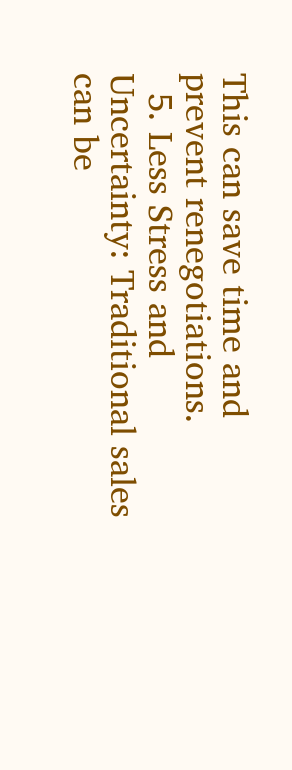This can save time and prevent renegotiations.
  5. Less Stress and Uncertainty: Traditional sales can be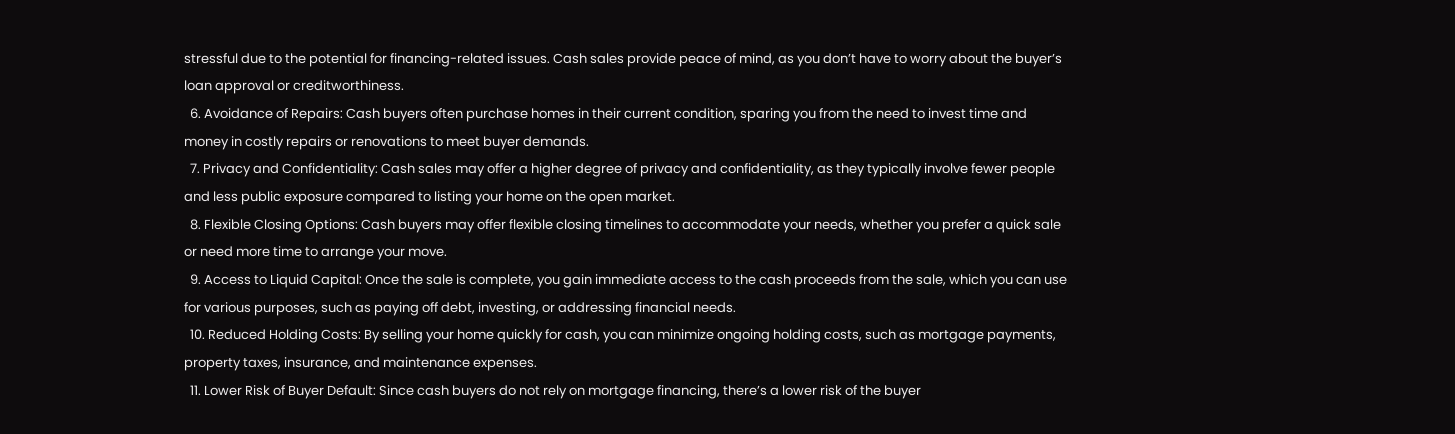stressful due to the potential for financing-related issues. Cash sales provide peace of mind, as you don’t have to worry about the buyer’s loan approval or creditworthiness.
  6. Avoidance of Repairs: Cash buyers often purchase homes in their current condition, sparing you from the need to invest time and money in costly repairs or renovations to meet buyer demands.
  7. Privacy and Confidentiality: Cash sales may offer a higher degree of privacy and confidentiality, as they typically involve fewer people and less public exposure compared to listing your home on the open market.
  8. Flexible Closing Options: Cash buyers may offer flexible closing timelines to accommodate your needs, whether you prefer a quick sale or need more time to arrange your move.
  9. Access to Liquid Capital: Once the sale is complete, you gain immediate access to the cash proceeds from the sale, which you can use for various purposes, such as paying off debt, investing, or addressing financial needs.
  10. Reduced Holding Costs: By selling your home quickly for cash, you can minimize ongoing holding costs, such as mortgage payments, property taxes, insurance, and maintenance expenses.
  11. Lower Risk of Buyer Default: Since cash buyers do not rely on mortgage financing, there’s a lower risk of the buyer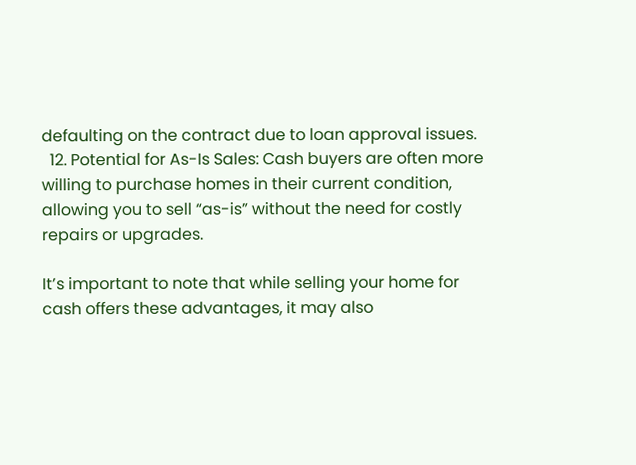defaulting on the contract due to loan approval issues.
  12. Potential for As-Is Sales: Cash buyers are often more willing to purchase homes in their current condition, allowing you to sell “as-is” without the need for costly repairs or upgrades.

It’s important to note that while selling your home for cash offers these advantages, it may also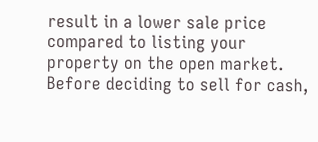result in a lower sale price compared to listing your property on the open market. Before deciding to sell for cash,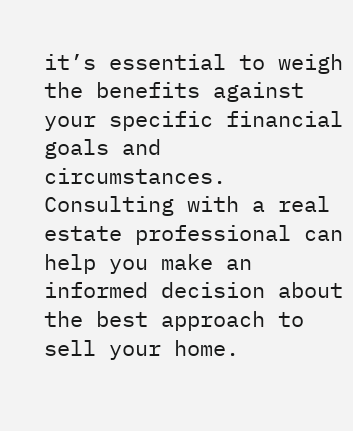it’s essential to weigh the benefits against your specific financial goals and circumstances. Consulting with a real estate professional can help you make an informed decision about the best approach to sell your home.